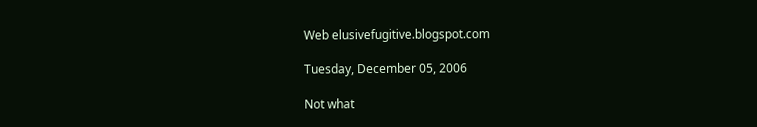Web elusivefugitive.blogspot.com

Tuesday, December 05, 2006

Not what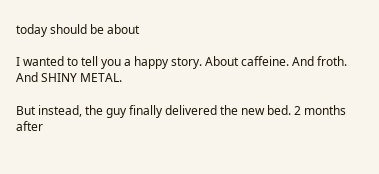today should be about

I wanted to tell you a happy story. About caffeine. And froth. And SHINY METAL.

But instead, the guy finally delivered the new bed. 2 months after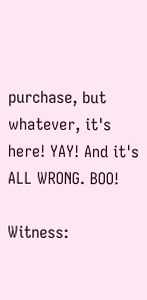purchase, but whatever, it's here! YAY! And it's ALL WRONG. BOO!

Witness: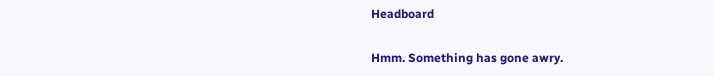Headboard

Hmm. Something has gone awry.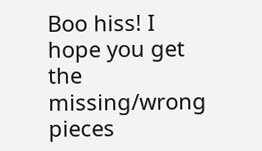Boo hiss! I hope you get the missing/wrong pieces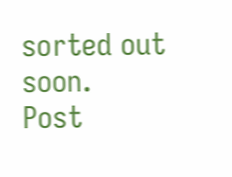sorted out soon.
Post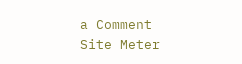a Comment
Site Meter